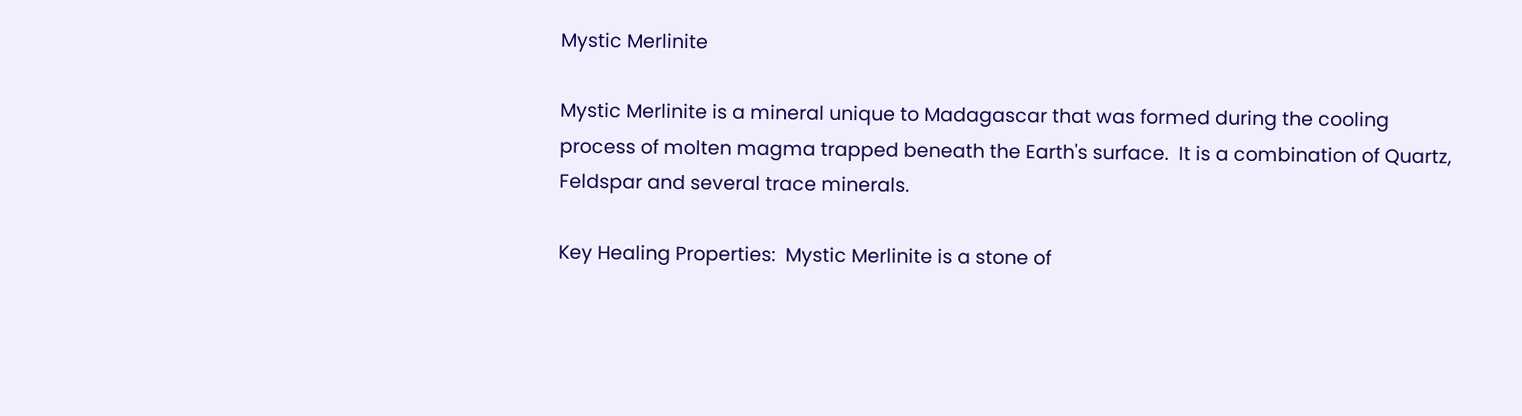Mystic Merlinite

Mystic Merlinite is a mineral unique to Madagascar that was formed during the cooling process of molten magma trapped beneath the Earth's surface.  It is a combination of Quartz, Feldspar and several trace minerals.

Key Healing Properties:  Mystic Merlinite is a stone of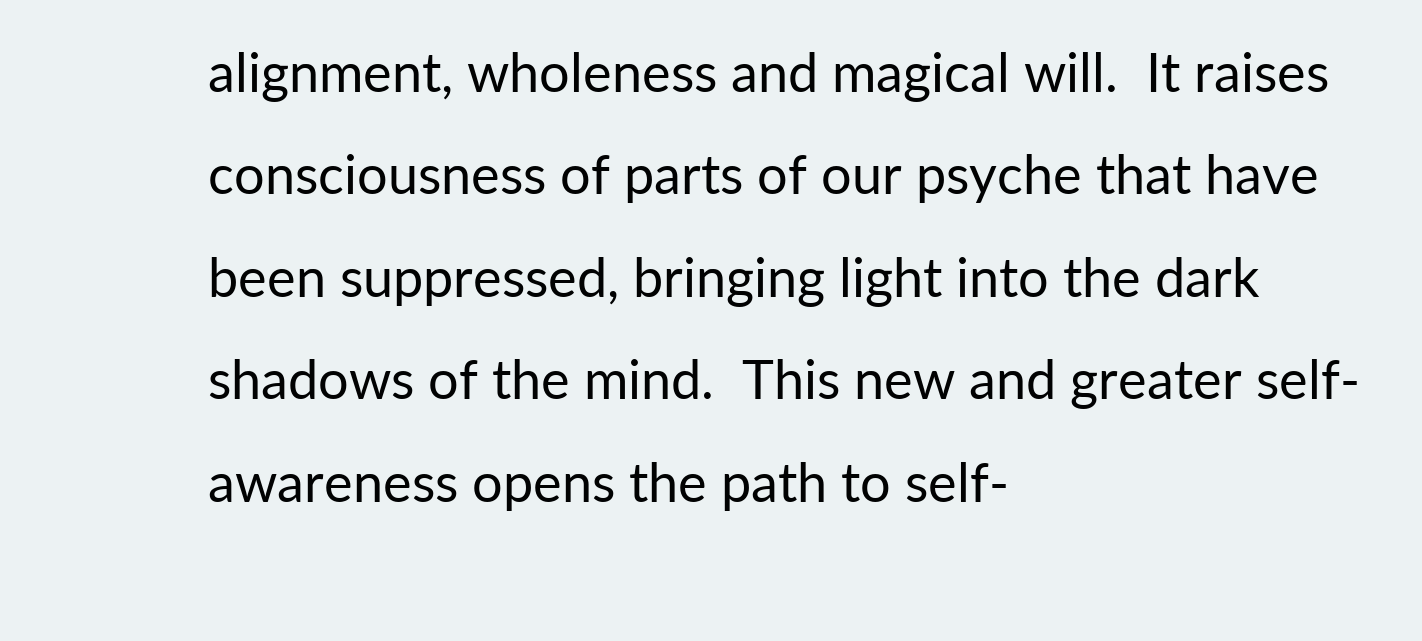alignment, wholeness and magical will.  It raises consciousness of parts of our psyche that have been suppressed, bringing light into the dark shadows of the mind.  This new and greater self-awareness opens the path to self-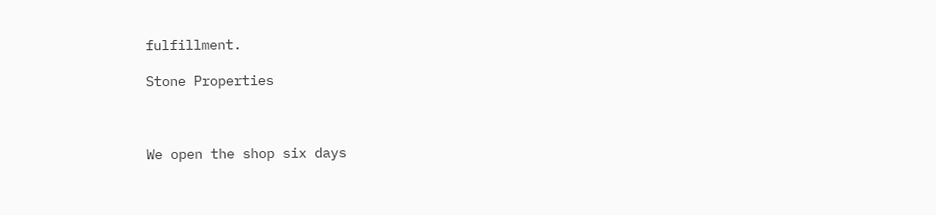fulfillment.

Stone Properties



We open the shop six days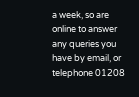a week, so are online to answer any queries you have by email, or telephone 01208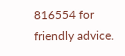816554 for friendly advice.